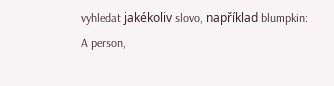vyhledat jakékoliv slovo, například blumpkin:
A person,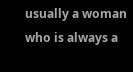usually a woman who is always a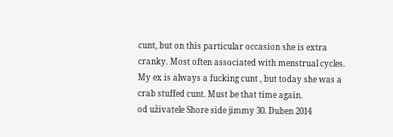cunt, but on this particular occasion she is extra cranky. Most often associated with menstrual cycles.
My ex is always a fucking cunt , but today she was a crab stuffed cunt. Must be that time again.
od uživatele Shore side jimmy 30. Duben 2014